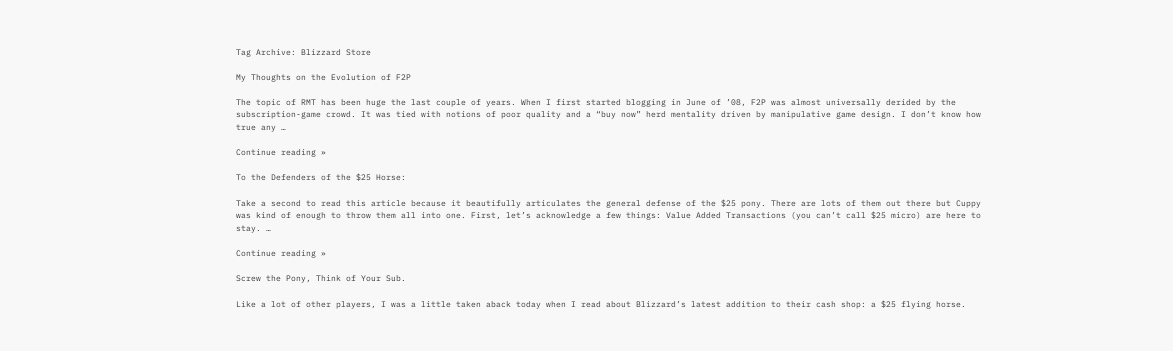Tag Archive: Blizzard Store

My Thoughts on the Evolution of F2P

The topic of RMT has been huge the last couple of years. When I first started blogging in June of ’08, F2P was almost universally derided by the subscription-game crowd. It was tied with notions of poor quality and a “buy now” herd mentality driven by manipulative game design. I don’t know how true any …

Continue reading »

To the Defenders of the $25 Horse:

Take a second to read this article because it beautifully articulates the general defense of the $25 pony. There are lots of them out there but Cuppy was kind of enough to throw them all into one. First, let’s acknowledge a few things: Value Added Transactions (you can’t call $25 micro) are here to stay. …

Continue reading »

Screw the Pony, Think of Your Sub.

Like a lot of other players, I was a little taken aback today when I read about Blizzard’s latest addition to their cash shop: a $25 flying horse.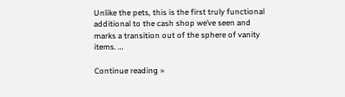Unlike the pets, this is the first truly functional additional to the cash shop we’ve seen and marks a transition out of the sphere of vanity items. …

Continue reading »